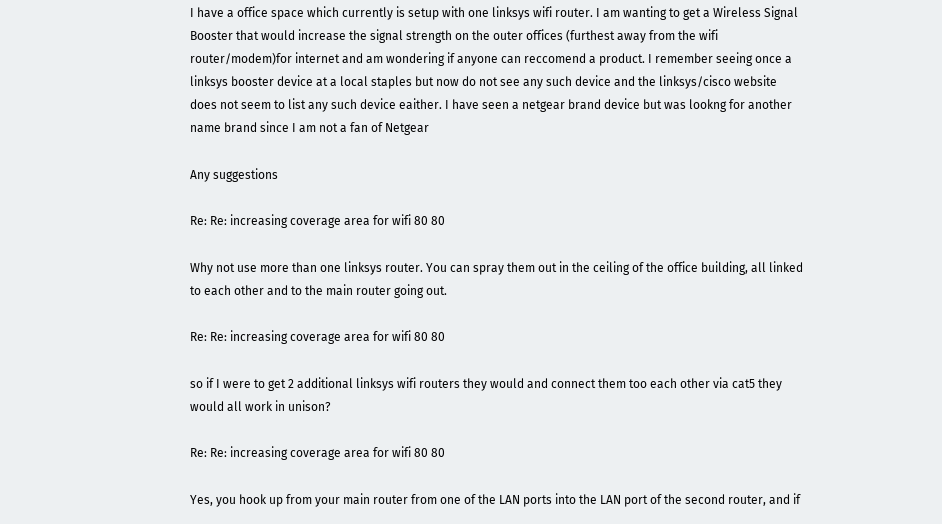I have a office space which currently is setup with one linksys wifi router. I am wanting to get a Wireless Signal Booster that would increase the signal strength on the outer offices (furthest away from the wifi router/modem)for internet and am wondering if anyone can reccomend a product. I remember seeing once a linksys booster device at a local staples but now do not see any such device and the linksys/cisco website does not seem to list any such device eaither. I have seen a netgear brand device but was lookng for another name brand since I am not a fan of Netgear

Any suggestions

Re: Re: increasing coverage area for wifi 80 80

Why not use more than one linksys router. You can spray them out in the ceiling of the office building, all linked to each other and to the main router going out.

Re: Re: increasing coverage area for wifi 80 80

so if I were to get 2 additional linksys wifi routers they would and connect them too each other via cat5 they would all work in unison?

Re: Re: increasing coverage area for wifi 80 80

Yes, you hook up from your main router from one of the LAN ports into the LAN port of the second router, and if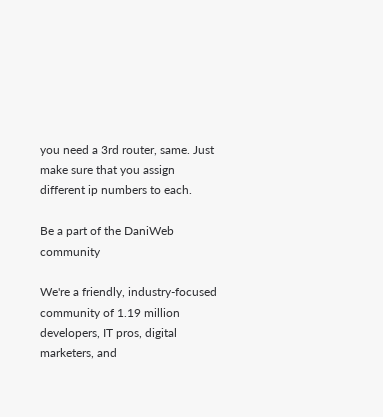you need a 3rd router, same. Just make sure that you assign different ip numbers to each.

Be a part of the DaniWeb community

We're a friendly, industry-focused community of 1.19 million developers, IT pros, digital marketers, and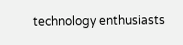technology enthusiasts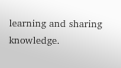learning and sharing knowledge.